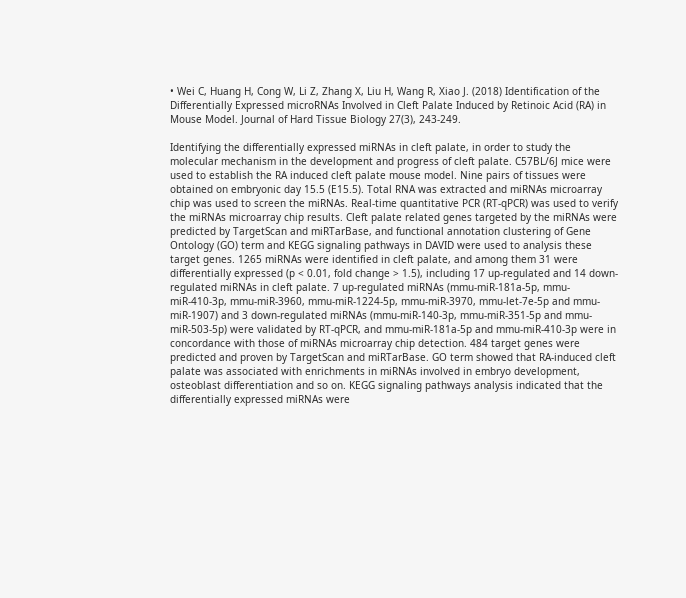• Wei C, Huang H, Cong W, Li Z, Zhang X, Liu H, Wang R, Xiao J. (2018) Identification of the Differentially Expressed microRNAs Involved in Cleft Palate Induced by Retinoic Acid (RA) in Mouse Model. Journal of Hard Tissue Biology 27(3), 243-249.

Identifying the differentially expressed miRNAs in cleft palate, in order to study the molecular mechanism in the development and progress of cleft palate. C57BL/6J mice were used to establish the RA induced cleft palate mouse model. Nine pairs of tissues were obtained on embryonic day 15.5 (E15.5). Total RNA was extracted and miRNAs microarray chip was used to screen the miRNAs. Real-time quantitative PCR (RT-qPCR) was used to verify the miRNAs microarray chip results. Cleft palate related genes targeted by the miRNAs were predicted by TargetScan and miRTarBase, and functional annotation clustering of Gene Ontology (GO) term and KEGG signaling pathways in DAVID were used to analysis these target genes. 1265 miRNAs were identified in cleft palate, and among them 31 were differentially expressed (p < 0.01, fold change > 1.5), including 17 up-regulated and 14 down-regulated miRNAs in cleft palate. 7 up-regulated miRNAs (mmu-miR-181a-5p, mmu-miR-410-3p, mmu-miR-3960, mmu-miR-1224-5p, mmu-miR-3970, mmu-let-7e-5p and mmu-miR-1907) and 3 down-regulated miRNAs (mmu-miR-140-3p, mmu-miR-351-5p and mmu-miR-503-5p) were validated by RT-qPCR, and mmu-miR-181a-5p and mmu-miR-410-3p were in concordance with those of miRNAs microarray chip detection. 484 target genes were predicted and proven by TargetScan and miRTarBase. GO term showed that RA-induced cleft palate was associated with enrichments in miRNAs involved in embryo development, osteoblast differentiation and so on. KEGG signaling pathways analysis indicated that the differentially expressed miRNAs were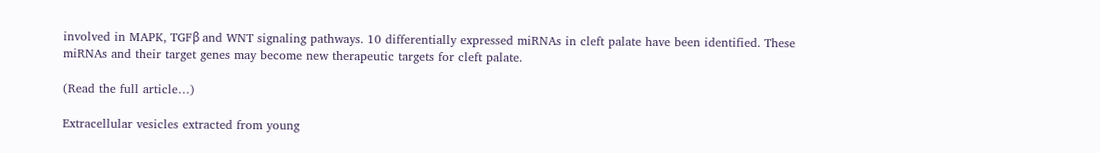involved in MAPK, TGFβ and WNT signaling pathways. 10 differentially expressed miRNAs in cleft palate have been identified. These miRNAs and their target genes may become new therapeutic targets for cleft palate.

(Read the full article…)

Extracellular vesicles extracted from young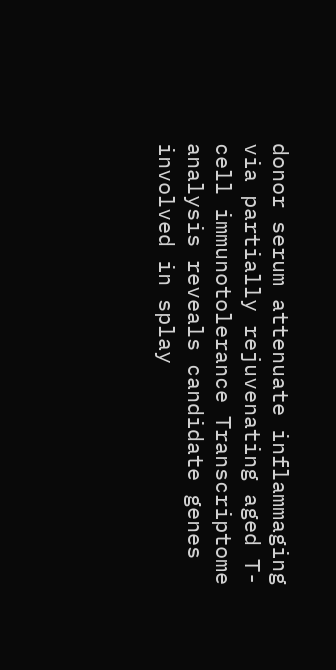donor serum attenuate inflammaging via partially rejuvenating aged T-cell immunotolerance Transcriptome analysis reveals candidate genes involved in splay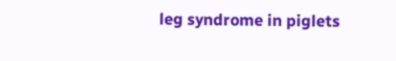leg syndrome in piglets